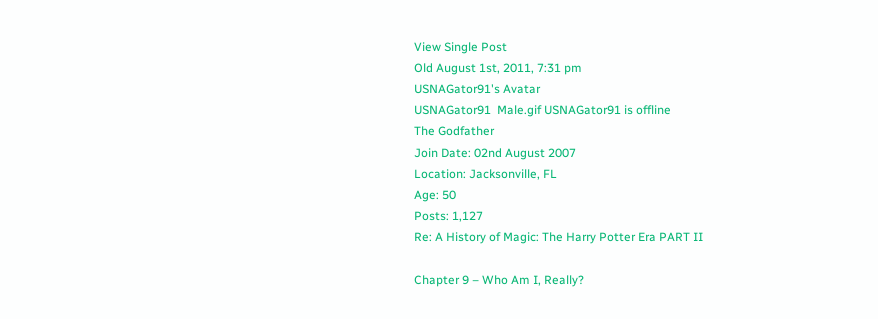View Single Post
Old August 1st, 2011, 7:31 pm
USNAGator91's Avatar
USNAGator91  Male.gif USNAGator91 is offline
The Godfather
Join Date: 02nd August 2007
Location: Jacksonville, FL
Age: 50
Posts: 1,127
Re: A History of Magic: The Harry Potter Era PART II

Chapter 9 – Who Am I, Really?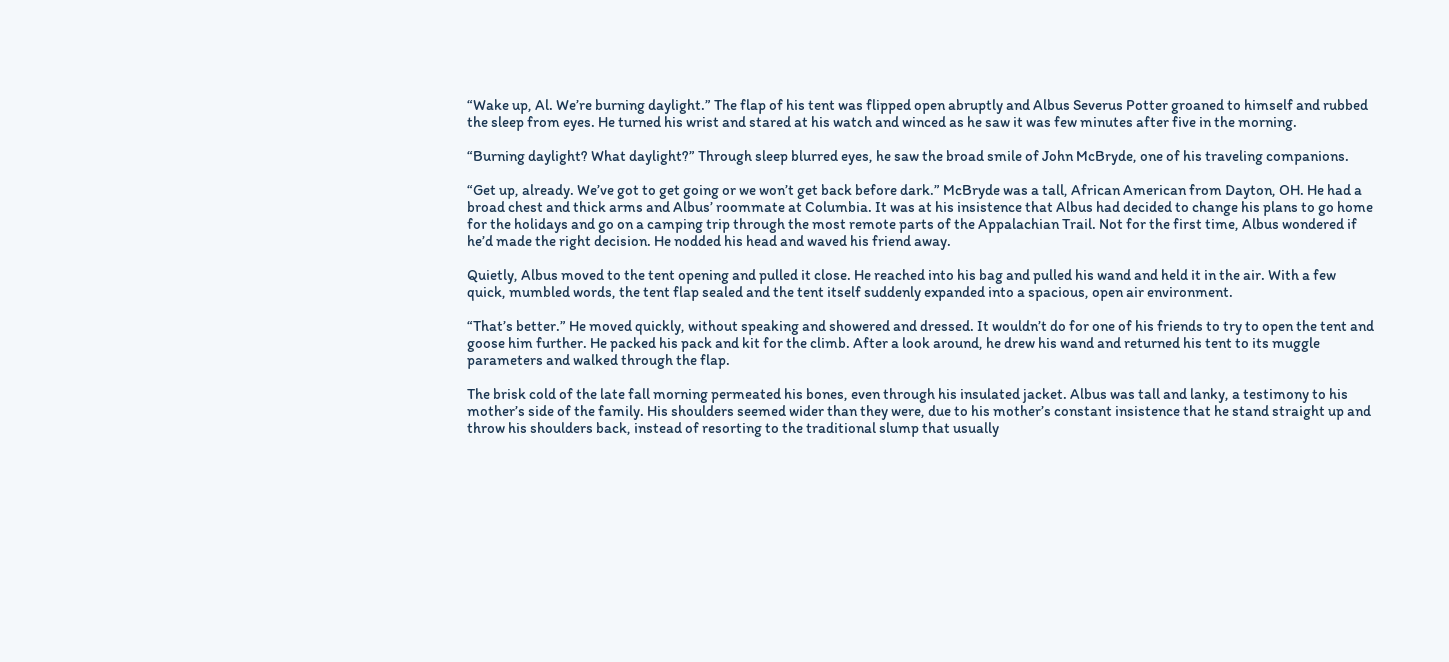“Wake up, Al. We’re burning daylight.” The flap of his tent was flipped open abruptly and Albus Severus Potter groaned to himself and rubbed the sleep from eyes. He turned his wrist and stared at his watch and winced as he saw it was few minutes after five in the morning.

“Burning daylight? What daylight?” Through sleep blurred eyes, he saw the broad smile of John McBryde, one of his traveling companions.

“Get up, already. We’ve got to get going or we won’t get back before dark.” McBryde was a tall, African American from Dayton, OH. He had a broad chest and thick arms and Albus’ roommate at Columbia. It was at his insistence that Albus had decided to change his plans to go home for the holidays and go on a camping trip through the most remote parts of the Appalachian Trail. Not for the first time, Albus wondered if he’d made the right decision. He nodded his head and waved his friend away.

Quietly, Albus moved to the tent opening and pulled it close. He reached into his bag and pulled his wand and held it in the air. With a few quick, mumbled words, the tent flap sealed and the tent itself suddenly expanded into a spacious, open air environment.

“That’s better.” He moved quickly, without speaking and showered and dressed. It wouldn’t do for one of his friends to try to open the tent and goose him further. He packed his pack and kit for the climb. After a look around, he drew his wand and returned his tent to its muggle parameters and walked through the flap.

The brisk cold of the late fall morning permeated his bones, even through his insulated jacket. Albus was tall and lanky, a testimony to his mother’s side of the family. His shoulders seemed wider than they were, due to his mother’s constant insistence that he stand straight up and throw his shoulders back, instead of resorting to the traditional slump that usually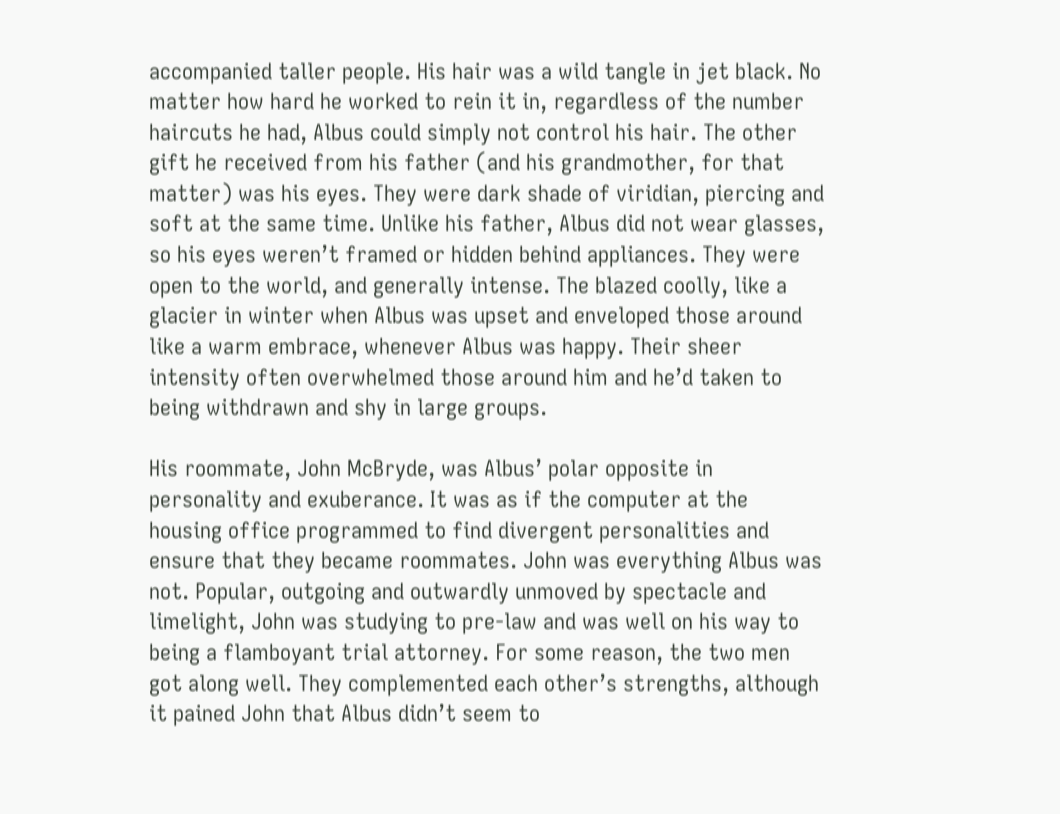accompanied taller people. His hair was a wild tangle in jet black. No matter how hard he worked to rein it in, regardless of the number haircuts he had, Albus could simply not control his hair. The other gift he received from his father (and his grandmother, for that matter) was his eyes. They were dark shade of viridian, piercing and soft at the same time. Unlike his father, Albus did not wear glasses, so his eyes weren’t framed or hidden behind appliances. They were open to the world, and generally intense. The blazed coolly, like a glacier in winter when Albus was upset and enveloped those around like a warm embrace, whenever Albus was happy. Their sheer intensity often overwhelmed those around him and he’d taken to being withdrawn and shy in large groups.

His roommate, John McBryde, was Albus’ polar opposite in personality and exuberance. It was as if the computer at the housing office programmed to find divergent personalities and ensure that they became roommates. John was everything Albus was not. Popular, outgoing and outwardly unmoved by spectacle and limelight, John was studying to pre-law and was well on his way to being a flamboyant trial attorney. For some reason, the two men got along well. They complemented each other’s strengths, although it pained John that Albus didn’t seem to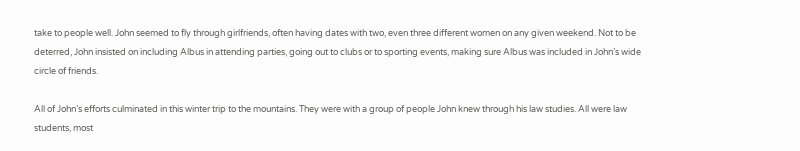take to people well. John seemed to fly through girlfriends, often having dates with two, even three different women on any given weekend. Not to be deterred, John insisted on including Albus in attending parties, going out to clubs or to sporting events, making sure Albus was included in John’s wide circle of friends.

All of John’s efforts culminated in this winter trip to the mountains. They were with a group of people John knew through his law studies. All were law students, most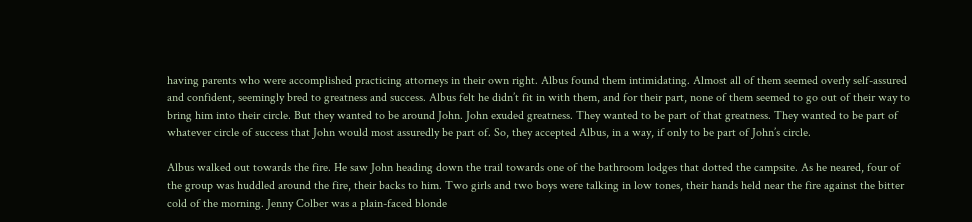having parents who were accomplished practicing attorneys in their own right. Albus found them intimidating. Almost all of them seemed overly self-assured and confident, seemingly bred to greatness and success. Albus felt he didn’t fit in with them, and for their part, none of them seemed to go out of their way to bring him into their circle. But they wanted to be around John. John exuded greatness. They wanted to be part of that greatness. They wanted to be part of whatever circle of success that John would most assuredly be part of. So, they accepted Albus, in a way, if only to be part of John’s circle.

Albus walked out towards the fire. He saw John heading down the trail towards one of the bathroom lodges that dotted the campsite. As he neared, four of the group was huddled around the fire, their backs to him. Two girls and two boys were talking in low tones, their hands held near the fire against the bitter cold of the morning. Jenny Colber was a plain-faced blonde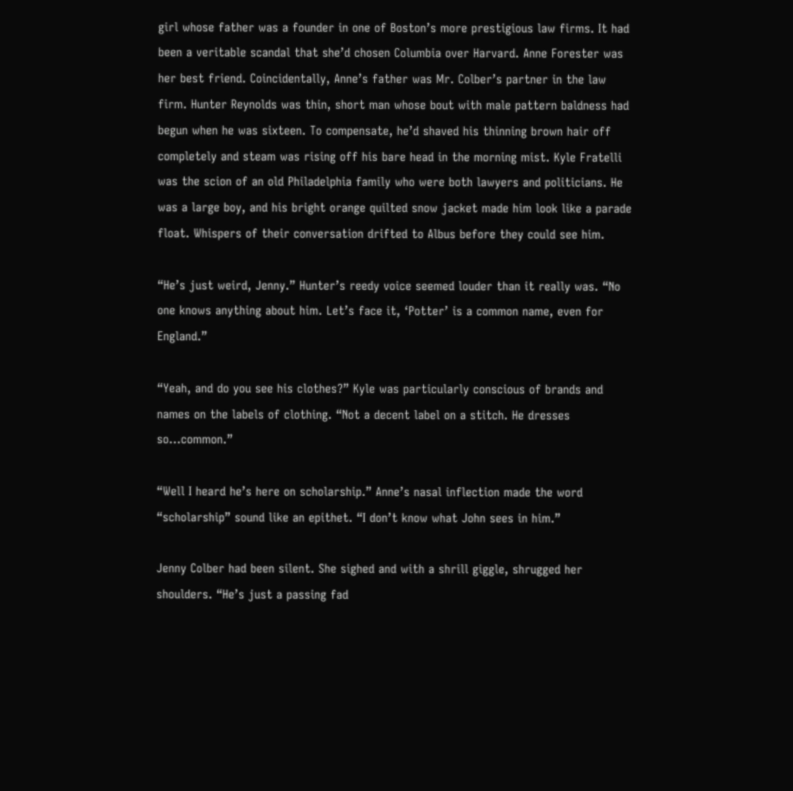girl whose father was a founder in one of Boston’s more prestigious law firms. It had been a veritable scandal that she’d chosen Columbia over Harvard. Anne Forester was her best friend. Coincidentally, Anne’s father was Mr. Colber’s partner in the law firm. Hunter Reynolds was thin, short man whose bout with male pattern baldness had begun when he was sixteen. To compensate, he’d shaved his thinning brown hair off completely and steam was rising off his bare head in the morning mist. Kyle Fratelli was the scion of an old Philadelphia family who were both lawyers and politicians. He was a large boy, and his bright orange quilted snow jacket made him look like a parade float. Whispers of their conversation drifted to Albus before they could see him.

“He’s just weird, Jenny.” Hunter’s reedy voice seemed louder than it really was. “No one knows anything about him. Let’s face it, ‘Potter’ is a common name, even for England.”

“Yeah, and do you see his clothes?” Kyle was particularly conscious of brands and names on the labels of clothing. “Not a decent label on a stitch. He dresses so…common.”

“Well I heard he’s here on scholarship.” Anne’s nasal inflection made the word “scholarship” sound like an epithet. “I don’t know what John sees in him.”

Jenny Colber had been silent. She sighed and with a shrill giggle, shrugged her shoulders. “He’s just a passing fad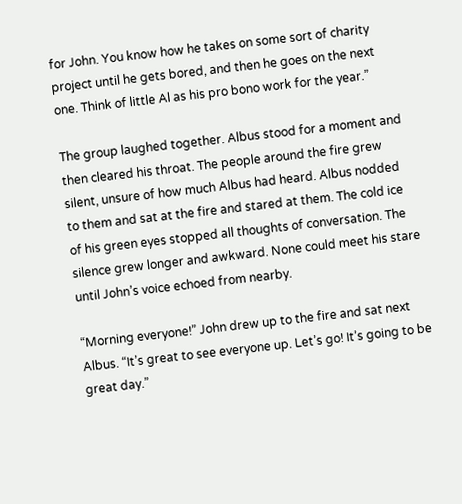for John. You know how he takes on some sort of charity project until he gets bored, and then he goes on the next one. Think of little Al as his pro bono work for the year.”

The group laughed together. Albus stood for a moment and then cleared his throat. The people around the fire grew silent, unsure of how much Albus had heard. Albus nodded to them and sat at the fire and stared at them. The cold ice of his green eyes stopped all thoughts of conversation. The silence grew longer and awkward. None could meet his stare until John’s voice echoed from nearby.

“Morning everyone!” John drew up to the fire and sat next Albus. “It’s great to see everyone up. Let’s go! It’s going to be great day.”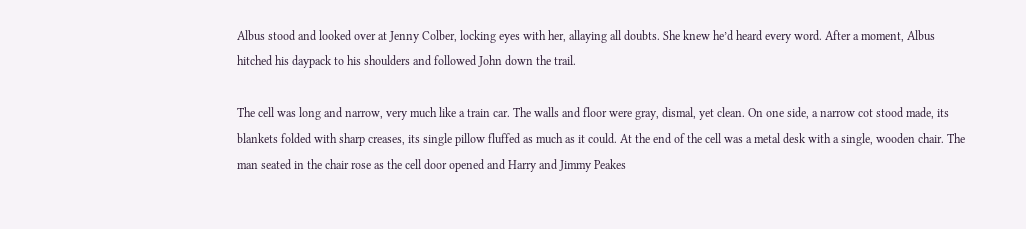Albus stood and looked over at Jenny Colber, locking eyes with her, allaying all doubts. She knew he’d heard every word. After a moment, Albus hitched his daypack to his shoulders and followed John down the trail.

The cell was long and narrow, very much like a train car. The walls and floor were gray, dismal, yet clean. On one side, a narrow cot stood made, its blankets folded with sharp creases, its single pillow fluffed as much as it could. At the end of the cell was a metal desk with a single, wooden chair. The man seated in the chair rose as the cell door opened and Harry and Jimmy Peakes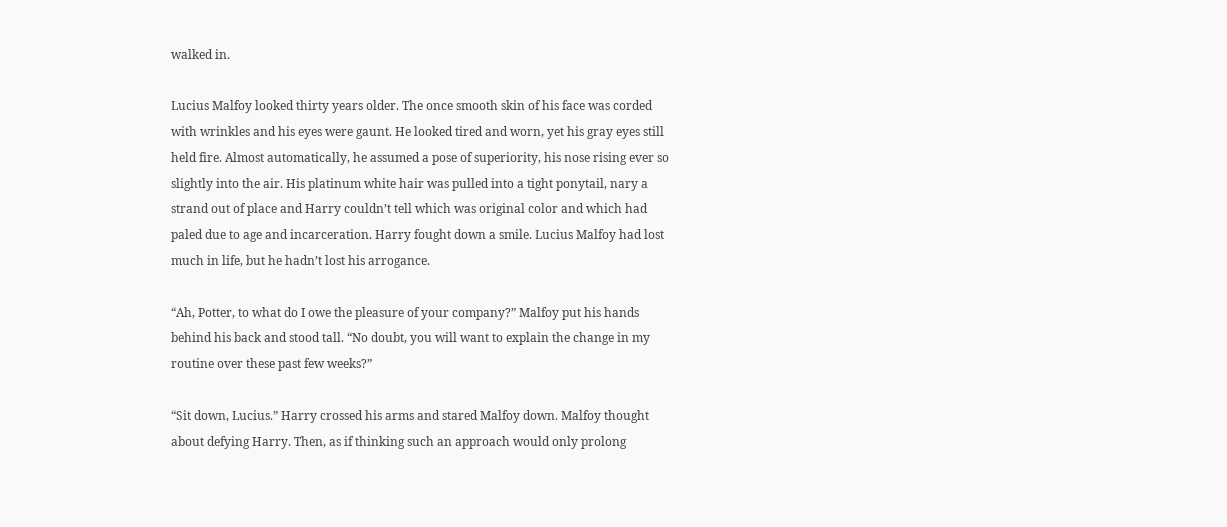walked in.

Lucius Malfoy looked thirty years older. The once smooth skin of his face was corded with wrinkles and his eyes were gaunt. He looked tired and worn, yet his gray eyes still held fire. Almost automatically, he assumed a pose of superiority, his nose rising ever so slightly into the air. His platinum white hair was pulled into a tight ponytail, nary a strand out of place and Harry couldn’t tell which was original color and which had paled due to age and incarceration. Harry fought down a smile. Lucius Malfoy had lost much in life, but he hadn’t lost his arrogance.

“Ah, Potter, to what do I owe the pleasure of your company?” Malfoy put his hands behind his back and stood tall. “No doubt, you will want to explain the change in my routine over these past few weeks?”

“Sit down, Lucius.” Harry crossed his arms and stared Malfoy down. Malfoy thought about defying Harry. Then, as if thinking such an approach would only prolong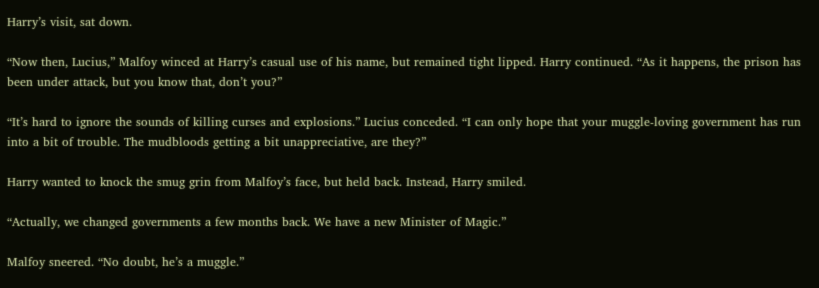Harry’s visit, sat down.

“Now then, Lucius,” Malfoy winced at Harry’s casual use of his name, but remained tight lipped. Harry continued. “As it happens, the prison has been under attack, but you know that, don’t you?”

“It’s hard to ignore the sounds of killing curses and explosions.” Lucius conceded. “I can only hope that your muggle-loving government has run into a bit of trouble. The mudbloods getting a bit unappreciative, are they?”

Harry wanted to knock the smug grin from Malfoy’s face, but held back. Instead, Harry smiled.

“Actually, we changed governments a few months back. We have a new Minister of Magic.”

Malfoy sneered. “No doubt, he’s a muggle.”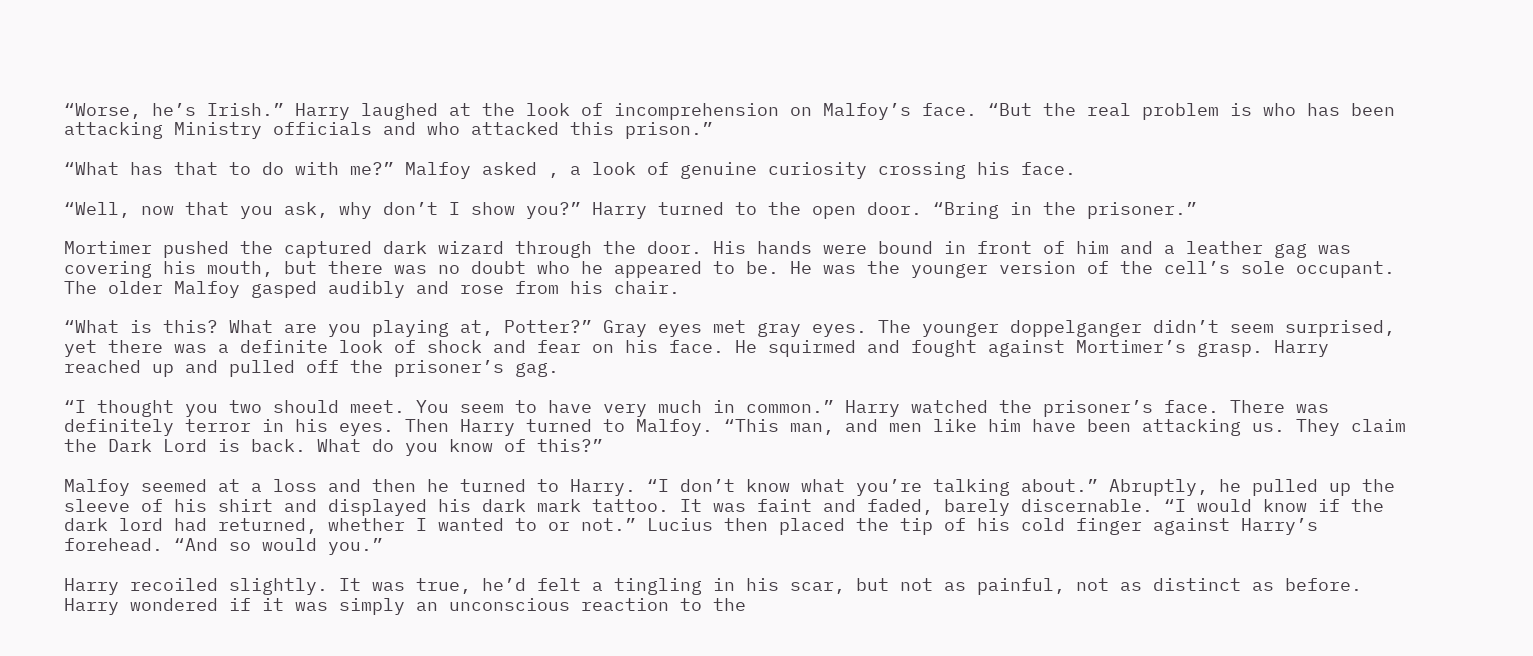“Worse, he’s Irish.” Harry laughed at the look of incomprehension on Malfoy’s face. “But the real problem is who has been attacking Ministry officials and who attacked this prison.”

“What has that to do with me?” Malfoy asked , a look of genuine curiosity crossing his face.

“Well, now that you ask, why don’t I show you?” Harry turned to the open door. “Bring in the prisoner.”

Mortimer pushed the captured dark wizard through the door. His hands were bound in front of him and a leather gag was covering his mouth, but there was no doubt who he appeared to be. He was the younger version of the cell’s sole occupant. The older Malfoy gasped audibly and rose from his chair.

“What is this? What are you playing at, Potter?” Gray eyes met gray eyes. The younger doppelganger didn’t seem surprised, yet there was a definite look of shock and fear on his face. He squirmed and fought against Mortimer’s grasp. Harry reached up and pulled off the prisoner’s gag.

“I thought you two should meet. You seem to have very much in common.” Harry watched the prisoner’s face. There was definitely terror in his eyes. Then Harry turned to Malfoy. “This man, and men like him have been attacking us. They claim the Dark Lord is back. What do you know of this?”

Malfoy seemed at a loss and then he turned to Harry. “I don’t know what you’re talking about.” Abruptly, he pulled up the sleeve of his shirt and displayed his dark mark tattoo. It was faint and faded, barely discernable. “I would know if the dark lord had returned, whether I wanted to or not.” Lucius then placed the tip of his cold finger against Harry’s forehead. “And so would you.”

Harry recoiled slightly. It was true, he’d felt a tingling in his scar, but not as painful, not as distinct as before. Harry wondered if it was simply an unconscious reaction to the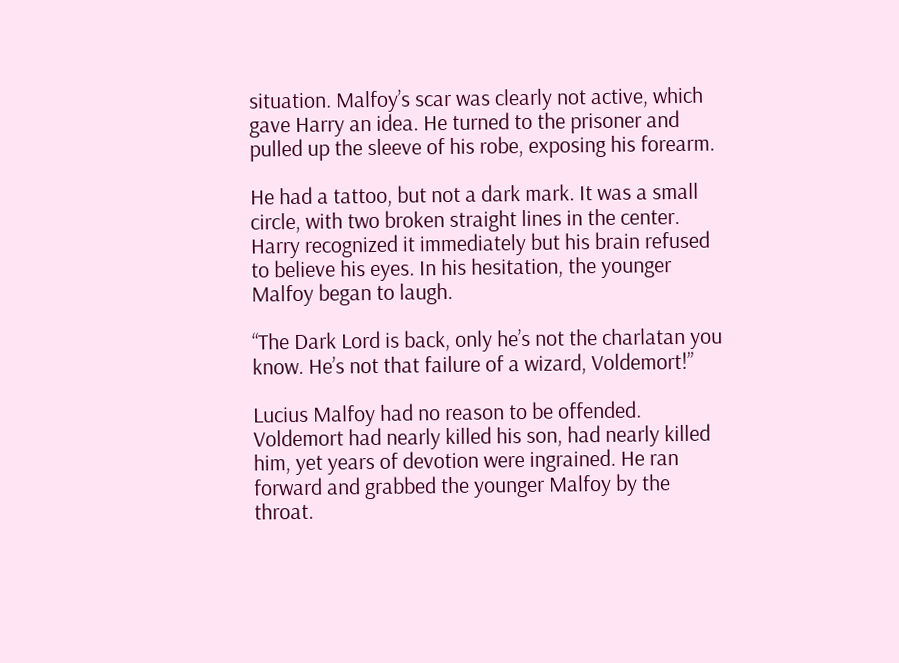situation. Malfoy’s scar was clearly not active, which gave Harry an idea. He turned to the prisoner and pulled up the sleeve of his robe, exposing his forearm.

He had a tattoo, but not a dark mark. It was a small circle, with two broken straight lines in the center. Harry recognized it immediately but his brain refused to believe his eyes. In his hesitation, the younger Malfoy began to laugh.

“The Dark Lord is back, only he’s not the charlatan you know. He’s not that failure of a wizard, Voldemort!”

Lucius Malfoy had no reason to be offended. Voldemort had nearly killed his son, had nearly killed him, yet years of devotion were ingrained. He ran forward and grabbed the younger Malfoy by the throat.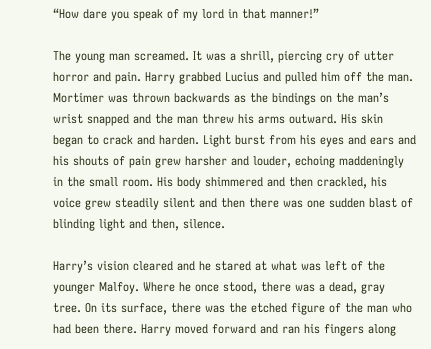“How dare you speak of my lord in that manner!”

The young man screamed. It was a shrill, piercing cry of utter horror and pain. Harry grabbed Lucius and pulled him off the man. Mortimer was thrown backwards as the bindings on the man’s wrist snapped and the man threw his arms outward. His skin began to crack and harden. Light burst from his eyes and ears and his shouts of pain grew harsher and louder, echoing maddeningly in the small room. His body shimmered and then crackled, his voice grew steadily silent and then there was one sudden blast of blinding light and then, silence.

Harry’s vision cleared and he stared at what was left of the younger Malfoy. Where he once stood, there was a dead, gray tree. On its surface, there was the etched figure of the man who had been there. Harry moved forward and ran his fingers along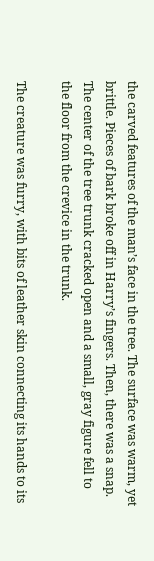the carved features of the man’s face in the tree. The surface was warm, yet brittle. Pieces of bark broke off in Harry’s fingers. Then, there was a snap. The center of the tree trunk cracked open and a small, gray figure fell to the floor from the crevice in the trunk.

The creature was furry, with bits of leather skin connecting its hands to its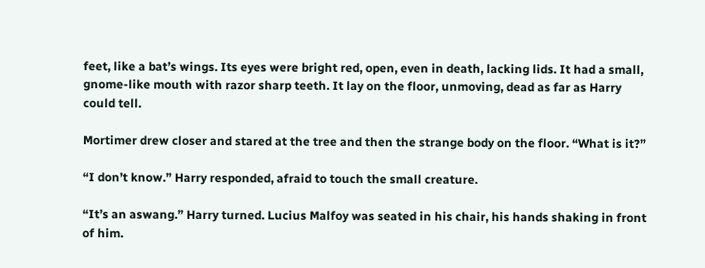feet, like a bat’s wings. Its eyes were bright red, open, even in death, lacking lids. It had a small, gnome-like mouth with razor sharp teeth. It lay on the floor, unmoving, dead as far as Harry could tell.

Mortimer drew closer and stared at the tree and then the strange body on the floor. “What is it?”

“I don’t know.” Harry responded, afraid to touch the small creature.

“It’s an aswang.” Harry turned. Lucius Malfoy was seated in his chair, his hands shaking in front of him.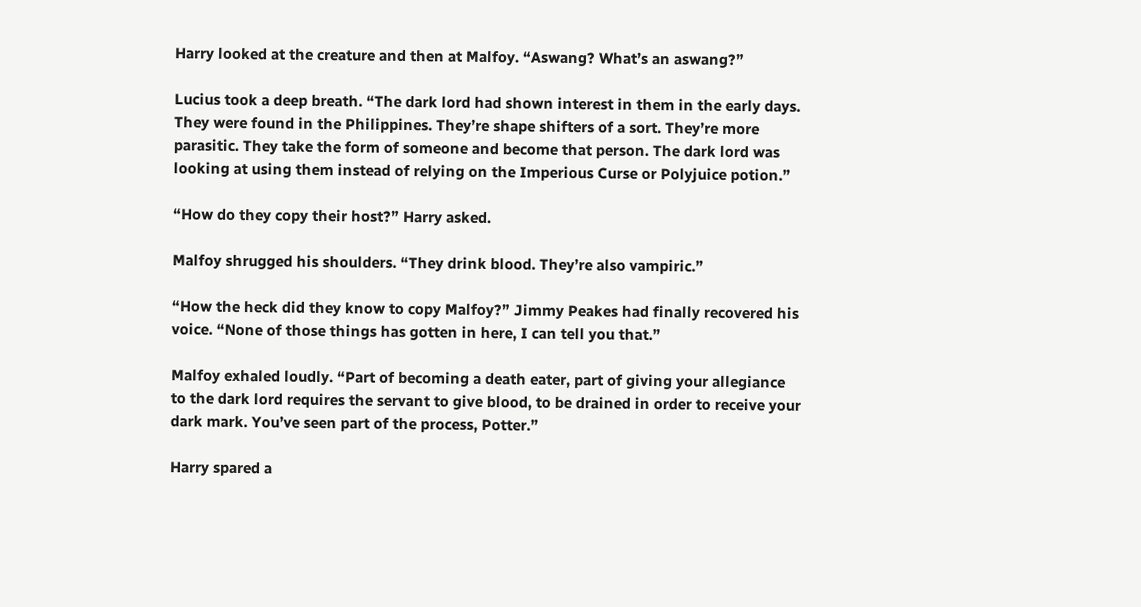Harry looked at the creature and then at Malfoy. “Aswang? What’s an aswang?”

Lucius took a deep breath. “The dark lord had shown interest in them in the early days. They were found in the Philippines. They’re shape shifters of a sort. They’re more parasitic. They take the form of someone and become that person. The dark lord was looking at using them instead of relying on the Imperious Curse or Polyjuice potion.”

“How do they copy their host?” Harry asked.

Malfoy shrugged his shoulders. “They drink blood. They’re also vampiric.”

“How the heck did they know to copy Malfoy?” Jimmy Peakes had finally recovered his voice. “None of those things has gotten in here, I can tell you that.”

Malfoy exhaled loudly. “Part of becoming a death eater, part of giving your allegiance to the dark lord requires the servant to give blood, to be drained in order to receive your dark mark. You’ve seen part of the process, Potter.”

Harry spared a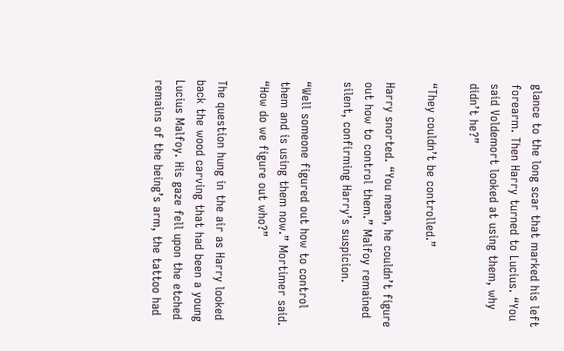glance to the long scar that marked his left forearm. Then Harry turned to Lucius. “You said Voldemort looked at using them, why didn’t he?”

“They couldn’t be controlled.”

Harry snorted. “You mean, he couldn’t figure out how to control them.” Malfoy remained silent, confirming Harry’s suspicion.

“Well someone figured out how to control them and is using them now.” Mortimer said. “How do we figure out who?”

The question hung in the air as Harry looked back the wood carving that had been a young Lucius Malfoy. His gaze fell upon the etched remains of the being’s arm, the tattoo had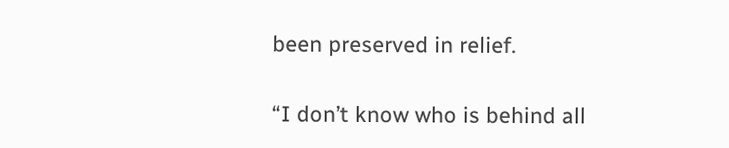been preserved in relief.

“I don’t know who is behind all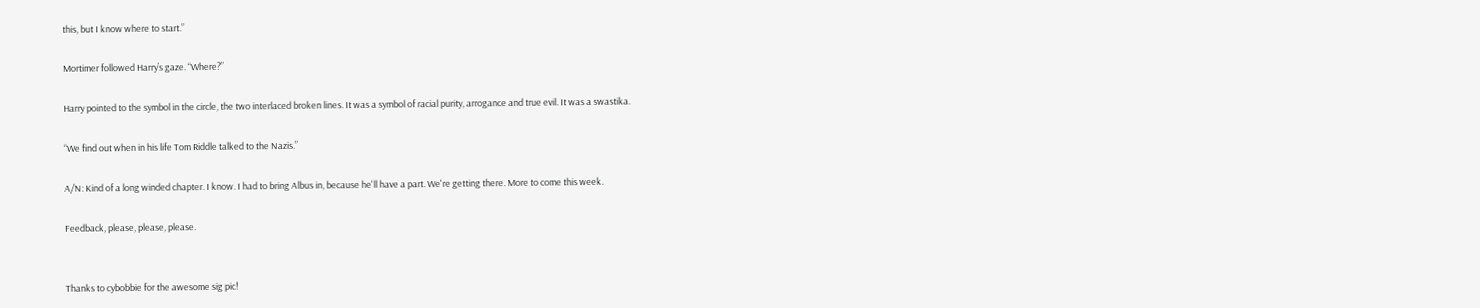this, but I know where to start.”

Mortimer followed Harry’s gaze. “Where?”

Harry pointed to the symbol in the circle, the two interlaced broken lines. It was a symbol of racial purity, arrogance and true evil. It was a swastika.

“We find out when in his life Tom Riddle talked to the Nazis.”

A/N: Kind of a long winded chapter. I know. I had to bring Albus in, because he'll have a part. We're getting there. More to come this week.

Feedback, please, please, please.


Thanks to cybobbie for the awesome sig pic!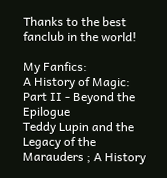Thanks to the best fanclub in the world!

My Fanfics:
A History of Magic: Part II - Beyond the Epilogue
Teddy Lupin and the Legacy of the Marauders ; A History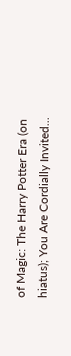of Magic: The Harry Potter Era (on hiatus); You Are Cordially Invited...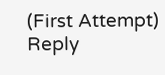(First Attempt)
Reply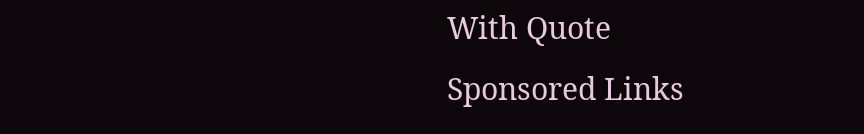With Quote
Sponsored Links